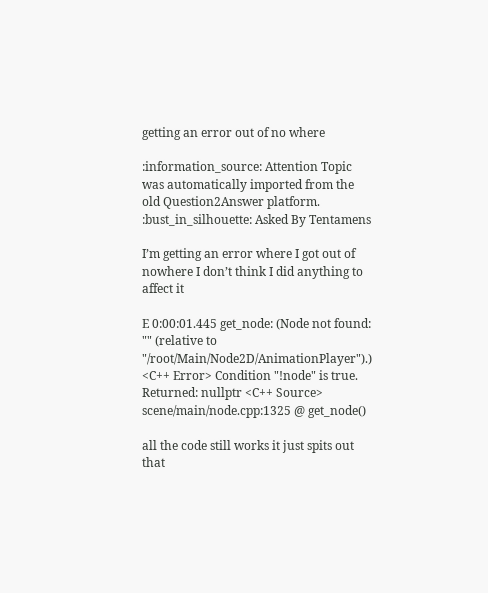getting an error out of no where

:information_source: Attention Topic was automatically imported from the old Question2Answer platform.
:bust_in_silhouette: Asked By Tentamens

I’m getting an error where I got out of nowhere I don’t think I did anything to affect it

E 0:00:01.445 get_node: (Node not found: "" (relative to "/root/Main/Node2D/AnimationPlayer").) <C++ Error> Condition "!node" is true. Returned: nullptr <C++ Source> scene/main/node.cpp:1325 @ get_node()

all the code still works it just spits out that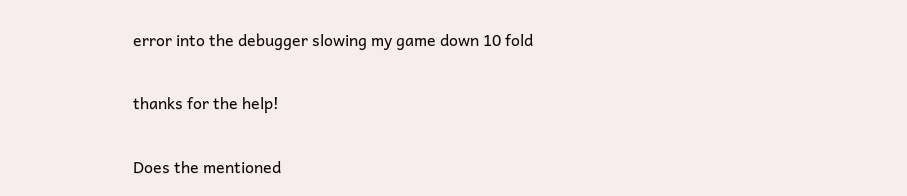error into the debugger slowing my game down 10 fold

thanks for the help!

Does the mentioned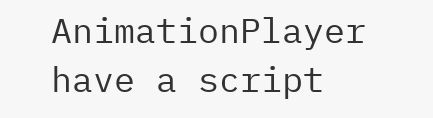AnimationPlayer have a script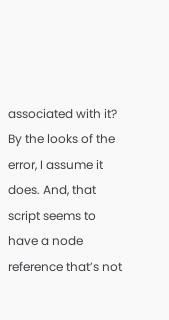associated with it? By the looks of the error, I assume it does. And, that script seems to have a node reference that’s not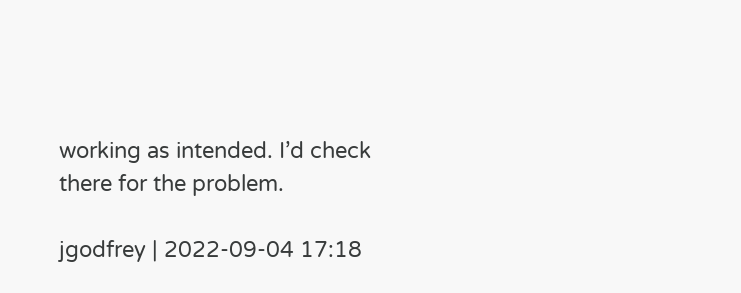working as intended. I’d check there for the problem.

jgodfrey | 2022-09-04 17:18